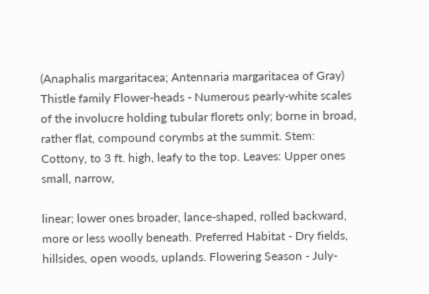(Anaphalis margaritacea; Antennaria margaritacea of Gray) Thistle family Flower-heads - Numerous pearly-white scales of the involucre holding tubular florets only; borne in broad, rather flat, compound corymbs at the summit. Stem: Cottony, to 3 ft. high, leafy to the top. Leaves: Upper ones small, narrow,

linear; lower ones broader, lance-shaped, rolled backward, more or less woolly beneath. Preferred Habitat - Dry fields, hillsides, open woods, uplands. Flowering Season - July-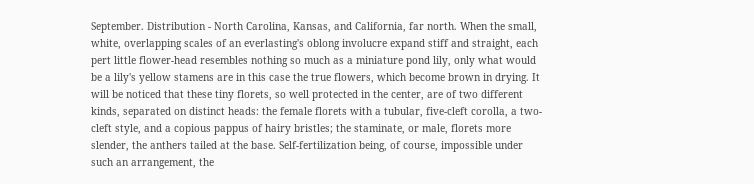September. Distribution - North Carolina, Kansas, and California, far north. When the small, white, overlapping scales of an everlasting's oblong involucre expand stiff and straight, each pert little flower-head resembles nothing so much as a miniature pond lily, only what would be a lily's yellow stamens are in this case the true flowers, which become brown in drying. It will be noticed that these tiny florets, so well protected in the center, are of two different kinds, separated on distinct heads: the female florets with a tubular, five-cleft corolla, a two-cleft style, and a copious pappus of hairy bristles; the staminate, or male, florets more slender, the anthers tailed at the base. Self-fertilization being, of course, impossible under such an arrangement, the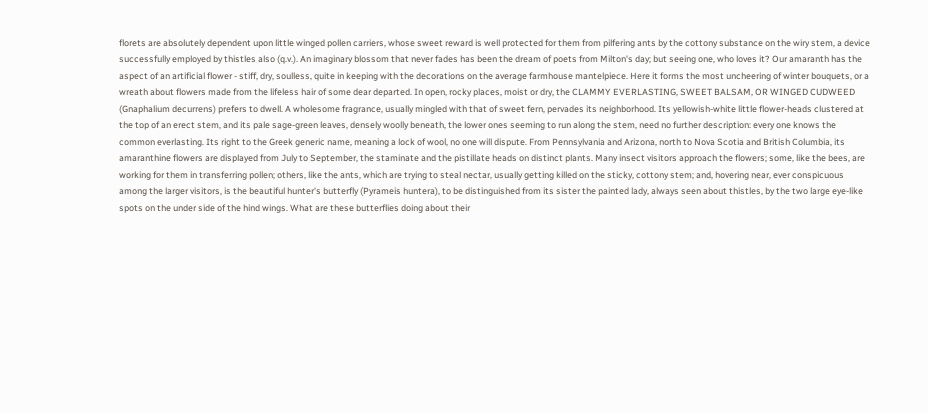florets are absolutely dependent upon little winged pollen carriers, whose sweet reward is well protected for them from pilfering ants by the cottony substance on the wiry stem, a device successfully employed by thistles also (q.v.). An imaginary blossom that never fades has been the dream of poets from Milton's day; but seeing one, who loves it? Our amaranth has the aspect of an artificial flower - stiff, dry, soulless, quite in keeping with the decorations on the average farmhouse mantelpiece. Here it forms the most uncheering of winter bouquets, or a wreath about flowers made from the lifeless hair of some dear departed. In open, rocky places, moist or dry, the CLAMMY EVERLASTING, SWEET BALSAM, OR WINGED CUDWEED (Gnaphalium decurrens) prefers to dwell. A wholesome fragrance, usually mingled with that of sweet fern, pervades its neighborhood. Its yellowish-white little flower-heads clustered at the top of an erect stem, and its pale sage-green leaves, densely woolly beneath, the lower ones seeming to run along the stem, need no further description: every one knows the common everlasting. Its right to the Greek generic name, meaning a lock of wool, no one will dispute. From Pennsylvania and Arizona, north to Nova Scotia and British Columbia, its amaranthine flowers are displayed from July to September, the staminate and the pistillate heads on distinct plants. Many insect visitors approach the flowers; some, like the bees, are working for them in transferring pollen; others, like the ants, which are trying to steal nectar, usually getting killed on the sticky, cottony stem; and, hovering near, ever conspicuous among the larger visitors, is the beautiful hunter's butterfly (Pyrameis huntera), to be distinguished from its sister the painted lady, always seen about thistles, by the two large eye-like spots on the under side of the hind wings. What are these butterflies doing about their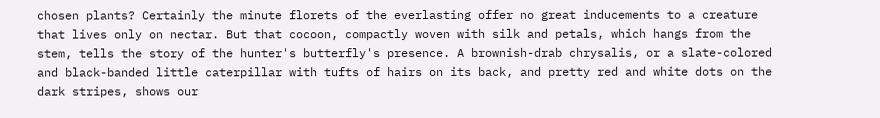chosen plants? Certainly the minute florets of the everlasting offer no great inducements to a creature that lives only on nectar. But that cocoon, compactly woven with silk and petals, which hangs from the stem, tells the story of the hunter's butterfly's presence. A brownish-drab chrysalis, or a slate-colored and black-banded little caterpillar with tufts of hairs on its back, and pretty red and white dots on the dark stripes, shows our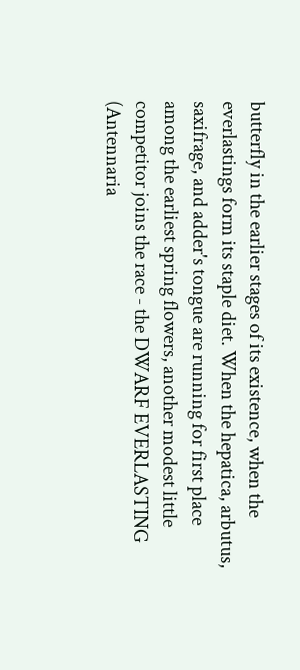butterfly in the earlier stages of its existence, when the everlastings form its staple diet. When the hepatica, arbutus, saxifrage, and adder's tongue are running for first place among the earliest spring flowers, another modest little competitor joins the race - the DWARF EVERLASTING (Antennaria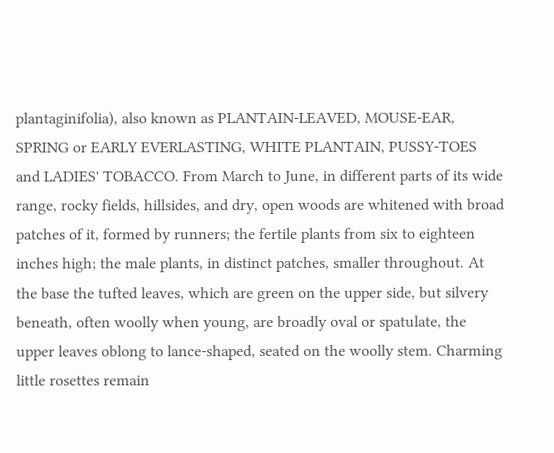plantaginifolia), also known as PLANTAIN-LEAVED, MOUSE-EAR, SPRING or EARLY EVERLASTING, WHITE PLANTAIN, PUSSY-TOES and LADIES' TOBACCO. From March to June, in different parts of its wide range, rocky fields, hillsides, and dry, open woods are whitened with broad patches of it, formed by runners; the fertile plants from six to eighteen inches high; the male plants, in distinct patches, smaller throughout. At the base the tufted leaves, which are green on the upper side, but silvery beneath, often woolly when young, are broadly oval or spatulate, the upper leaves oblong to lance-shaped, seated on the woolly stem. Charming little rosettes remain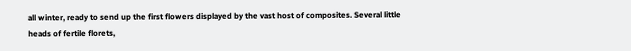all winter, ready to send up the first flowers displayed by the vast host of composites. Several little heads of fertile florets,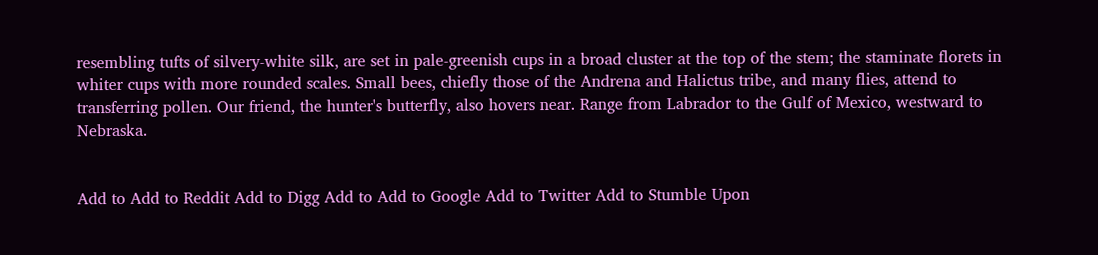resembling tufts of silvery-white silk, are set in pale-greenish cups in a broad cluster at the top of the stem; the staminate florets in whiter cups with more rounded scales. Small bees, chiefly those of the Andrena and Halictus tribe, and many flies, attend to transferring pollen. Our friend, the hunter's butterfly, also hovers near. Range from Labrador to the Gulf of Mexico, westward to Nebraska.


Add to Add to Reddit Add to Digg Add to Add to Google Add to Twitter Add to Stumble Upon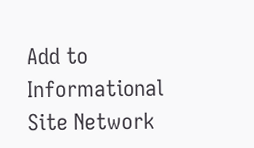Add to Informational Site Network